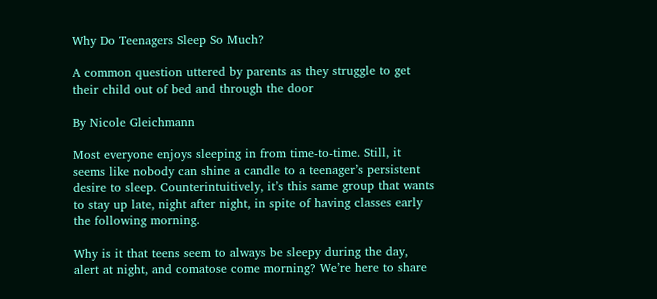Why Do Teenagers Sleep So Much?

A common question uttered by parents as they struggle to get their child out of bed and through the door

By Nicole Gleichmann

Most everyone enjoys sleeping in from time-to-time. Still, it seems like nobody can shine a candle to a teenager’s persistent desire to sleep. Counterintuitively, it’s this same group that wants to stay up late, night after night, in spite of having classes early the following morning.

Why is it that teens seem to always be sleepy during the day, alert at night, and comatose come morning? We’re here to share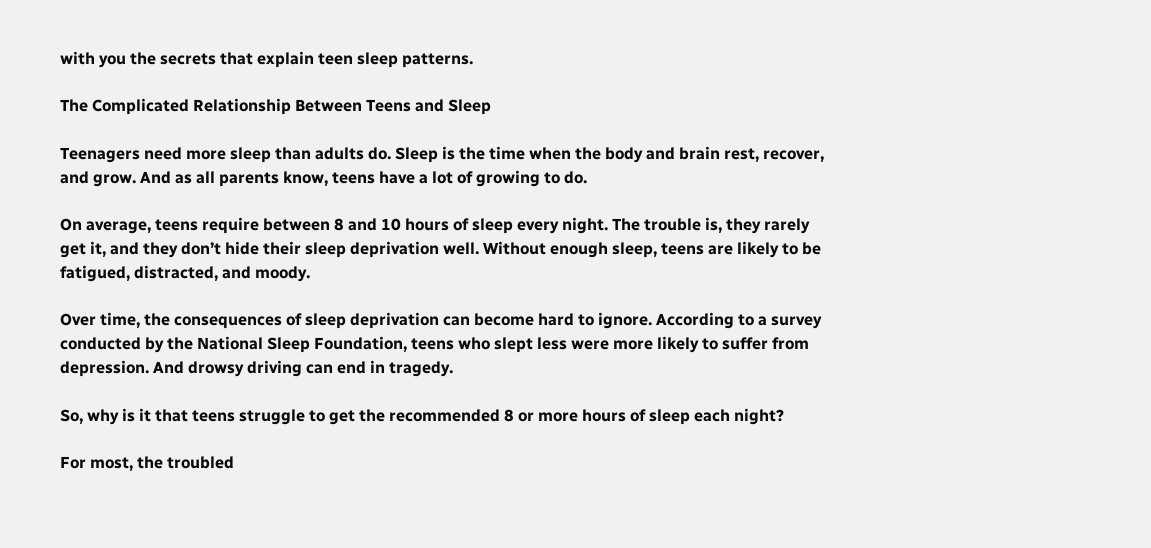with you the secrets that explain teen sleep patterns.

The Complicated Relationship Between Teens and Sleep

Teenagers need more sleep than adults do. Sleep is the time when the body and brain rest, recover, and grow. And as all parents know, teens have a lot of growing to do.

On average, teens require between 8 and 10 hours of sleep every night. The trouble is, they rarely get it, and they don’t hide their sleep deprivation well. Without enough sleep, teens are likely to be fatigued, distracted, and moody.

Over time, the consequences of sleep deprivation can become hard to ignore. According to a survey conducted by the National Sleep Foundation, teens who slept less were more likely to suffer from depression. And drowsy driving can end in tragedy.

So, why is it that teens struggle to get the recommended 8 or more hours of sleep each night?

For most, the troubled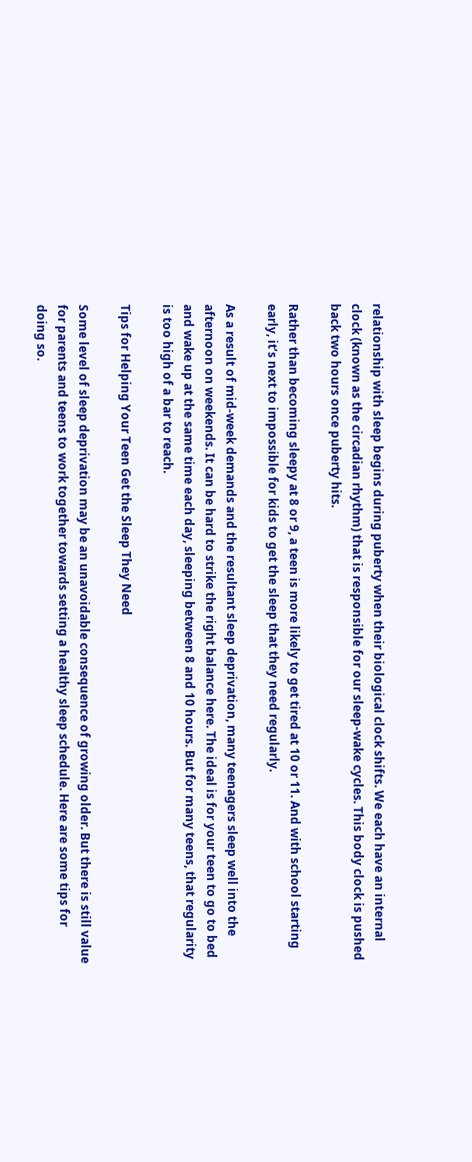relationship with sleep begins during puberty when their biological clock shifts. We each have an internal clock (known as the circadian rhythm) that is responsible for our sleep-wake cycles. This body clock is pushed back two hours once puberty hits.

Rather than becoming sleepy at 8 or 9, a teen is more likely to get tired at 10 or 11. And with school starting early, it’s next to impossible for kids to get the sleep that they need regularly.

As a result of mid-week demands and the resultant sleep deprivation, many teenagers sleep well into the afternoon on weekends. It can be hard to strike the right balance here. The ideal is for your teen to go to bed and wake up at the same time each day, sleeping between 8 and 10 hours. But for many teens, that regularity is too high of a bar to reach.

Tips for Helping Your Teen Get the Sleep They Need

Some level of sleep deprivation may be an unavoidable consequence of growing older. But there is still value for parents and teens to work together towards setting a healthy sleep schedule. Here are some tips for doing so.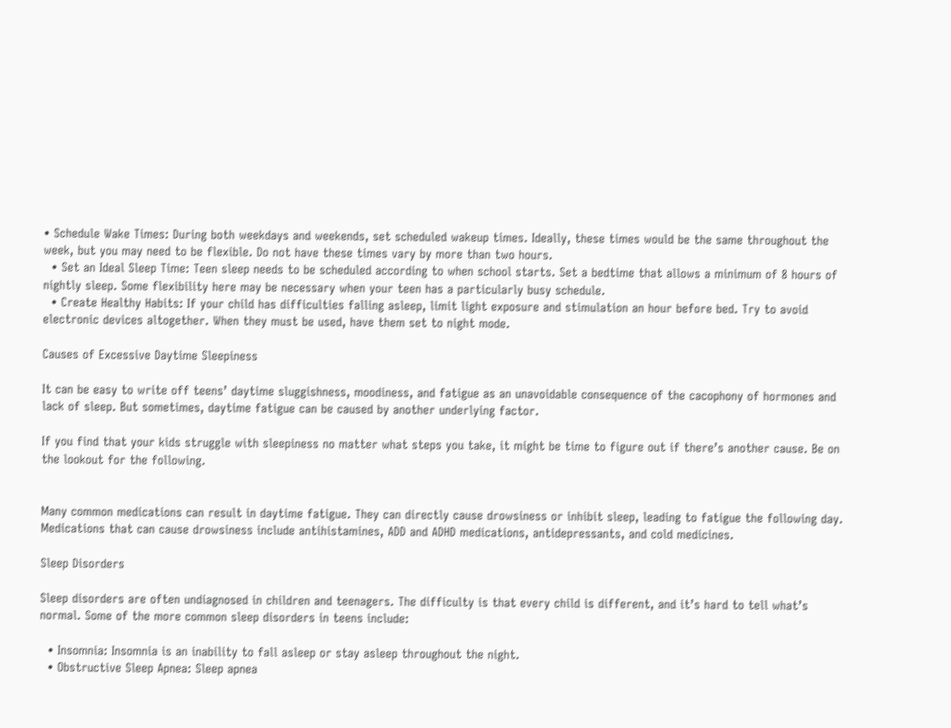• Schedule Wake Times: During both weekdays and weekends, set scheduled wakeup times. Ideally, these times would be the same throughout the week, but you may need to be flexible. Do not have these times vary by more than two hours.
  • Set an Ideal Sleep Time: Teen sleep needs to be scheduled according to when school starts. Set a bedtime that allows a minimum of 8 hours of nightly sleep. Some flexibility here may be necessary when your teen has a particularly busy schedule.
  • Create Healthy Habits: If your child has difficulties falling asleep, limit light exposure and stimulation an hour before bed. Try to avoid electronic devices altogether. When they must be used, have them set to night mode.

Causes of Excessive Daytime Sleepiness

It can be easy to write off teens’ daytime sluggishness, moodiness, and fatigue as an unavoidable consequence of the cacophony of hormones and lack of sleep. But sometimes, daytime fatigue can be caused by another underlying factor.

If you find that your kids struggle with sleepiness no matter what steps you take, it might be time to figure out if there’s another cause. Be on the lookout for the following.


Many common medications can result in daytime fatigue. They can directly cause drowsiness or inhibit sleep, leading to fatigue the following day. Medications that can cause drowsiness include antihistamines, ADD and ADHD medications, antidepressants, and cold medicines.

Sleep Disorders

Sleep disorders are often undiagnosed in children and teenagers. The difficulty is that every child is different, and it’s hard to tell what’s normal. Some of the more common sleep disorders in teens include:

  • Insomnia: Insomnia is an inability to fall asleep or stay asleep throughout the night.
  • Obstructive Sleep Apnea: Sleep apnea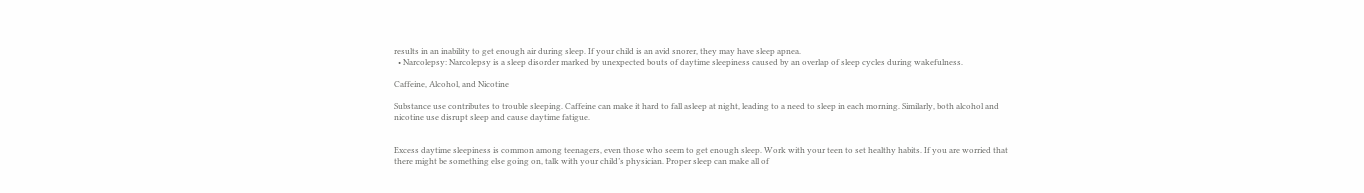results in an inability to get enough air during sleep. If your child is an avid snorer, they may have sleep apnea.
  • Narcolepsy: Narcolepsy is a sleep disorder marked by unexpected bouts of daytime sleepiness caused by an overlap of sleep cycles during wakefulness.

Caffeine, Alcohol, and Nicotine

Substance use contributes to trouble sleeping. Caffeine can make it hard to fall asleep at night, leading to a need to sleep in each morning. Similarly, both alcohol and nicotine use disrupt sleep and cause daytime fatigue.


Excess daytime sleepiness is common among teenagers, even those who seem to get enough sleep. Work with your teen to set healthy habits. If you are worried that there might be something else going on, talk with your child’s physician. Proper sleep can make all of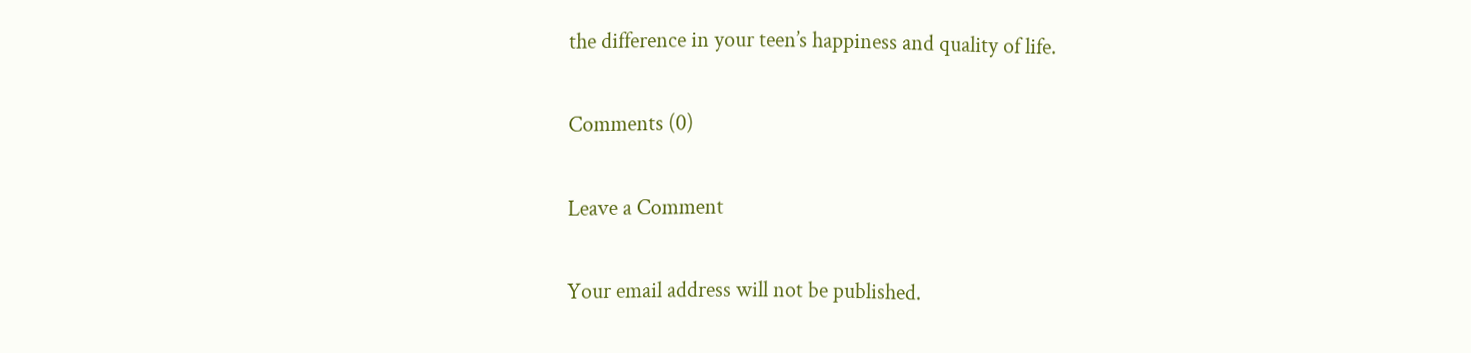the difference in your teen’s happiness and quality of life.

Comments (0)

Leave a Comment

Your email address will not be published.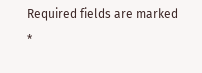Required fields are marked *